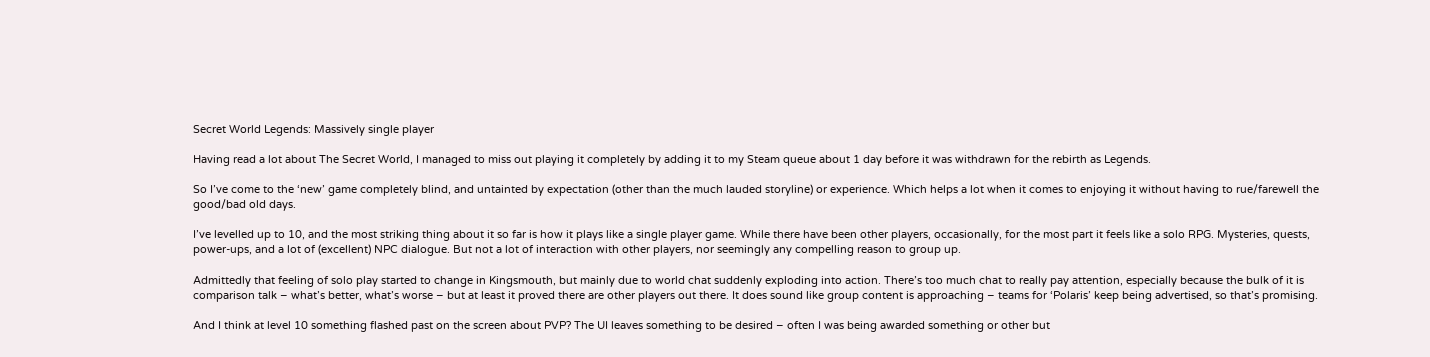Secret World Legends: Massively single player

Having read a lot about The Secret World, I managed to miss out playing it completely by adding it to my Steam queue about 1 day before it was withdrawn for the rebirth as Legends.

So I’ve come to the ‘new’ game completely blind, and untainted by expectation (other than the much lauded storyline) or experience. Which helps a lot when it comes to enjoying it without having to rue/farewell the good/bad old days.

I’ve levelled up to 10, and the most striking thing about it so far is how it plays like a single player game. While there have been other players, occasionally, for the most part it feels like a solo RPG. Mysteries, quests, power-ups, and a lot of (excellent) NPC dialogue. But not a lot of interaction with other players, nor seemingly any compelling reason to group up.

Admittedly that feeling of solo play started to change in Kingsmouth, but mainly due to world chat suddenly exploding into action. There’s too much chat to really pay attention, especially because the bulk of it is comparison talk – what’s better, what’s worse – but at least it proved there are other players out there. It does sound like group content is approaching – teams for ‘Polaris’ keep being advertised, so that’s promising.

And I think at level 10 something flashed past on the screen about PVP? The UI leaves something to be desired – often I was being awarded something or other but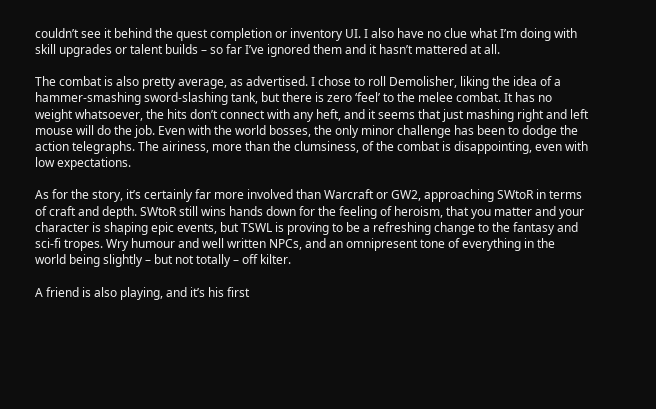couldn’t see it behind the quest completion or inventory UI. I also have no clue what I’m doing with skill upgrades or talent builds – so far I’ve ignored them and it hasn’t mattered at all.

The combat is also pretty average, as advertised. I chose to roll Demolisher, liking the idea of a hammer-smashing sword-slashing tank, but there is zero ‘feel’ to the melee combat. It has no weight whatsoever, the hits don’t connect with any heft, and it seems that just mashing right and left mouse will do the job. Even with the world bosses, the only minor challenge has been to dodge the action telegraphs. The airiness, more than the clumsiness, of the combat is disappointing, even with low expectations.

As for the story, it’s certainly far more involved than Warcraft or GW2, approaching SWtoR in terms of craft and depth. SWtoR still wins hands down for the feeling of heroism, that you matter and your character is shaping epic events, but TSWL is proving to be a refreshing change to the fantasy and sci-fi tropes. Wry humour and well written NPCs, and an omnipresent tone of everything in the world being slightly – but not totally – off kilter.

A friend is also playing, and it’s his first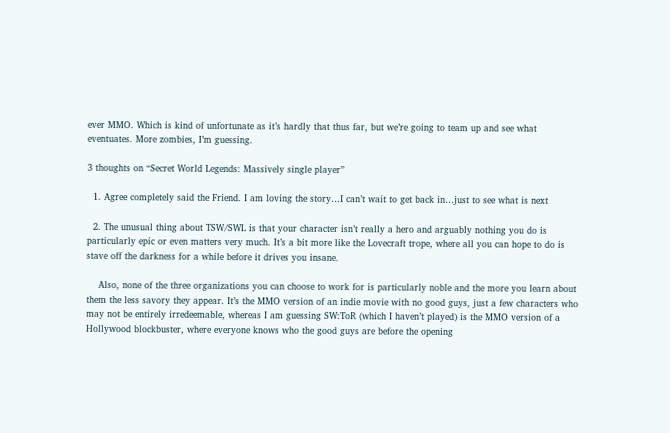ever MMO. Which is kind of unfortunate as it’s hardly that thus far, but we’re going to team up and see what eventuates. More zombies, I’m guessing.

3 thoughts on “Secret World Legends: Massively single player”

  1. Agree completely said the Friend. I am loving the story…I can’t wait to get back in…just to see what is next

  2. The unusual thing about TSW/SWL is that your character isn’t really a hero and arguably nothing you do is particularly epic or even matters very much. It’s a bit more like the Lovecraft trope, where all you can hope to do is stave off the darkness for a while before it drives you insane.

    Also, none of the three organizations you can choose to work for is particularly noble and the more you learn about them the less savory they appear. It’s the MMO version of an indie movie with no good guys, just a few characters who may not be entirely irredeemable, whereas I am guessing SW:ToR (which I haven’t played) is the MMO version of a Hollywood blockbuster, where everyone knows who the good guys are before the opening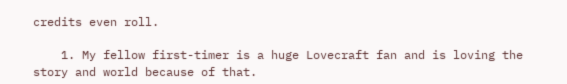credits even roll.

    1. My fellow first-timer is a huge Lovecraft fan and is loving the story and world because of that.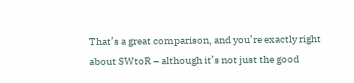That’s a great comparison, and you’re exactly right about SWtoR – although it’s not just the good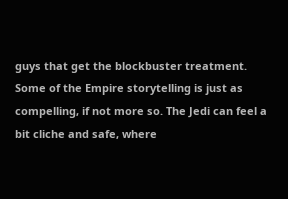guys that get the blockbuster treatment. Some of the Empire storytelling is just as compelling, if not more so. The Jedi can feel a bit cliche and safe, where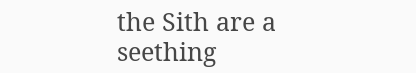the Sith are a seething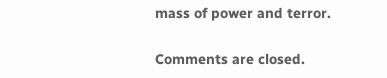mass of power and terror.

Comments are closed.